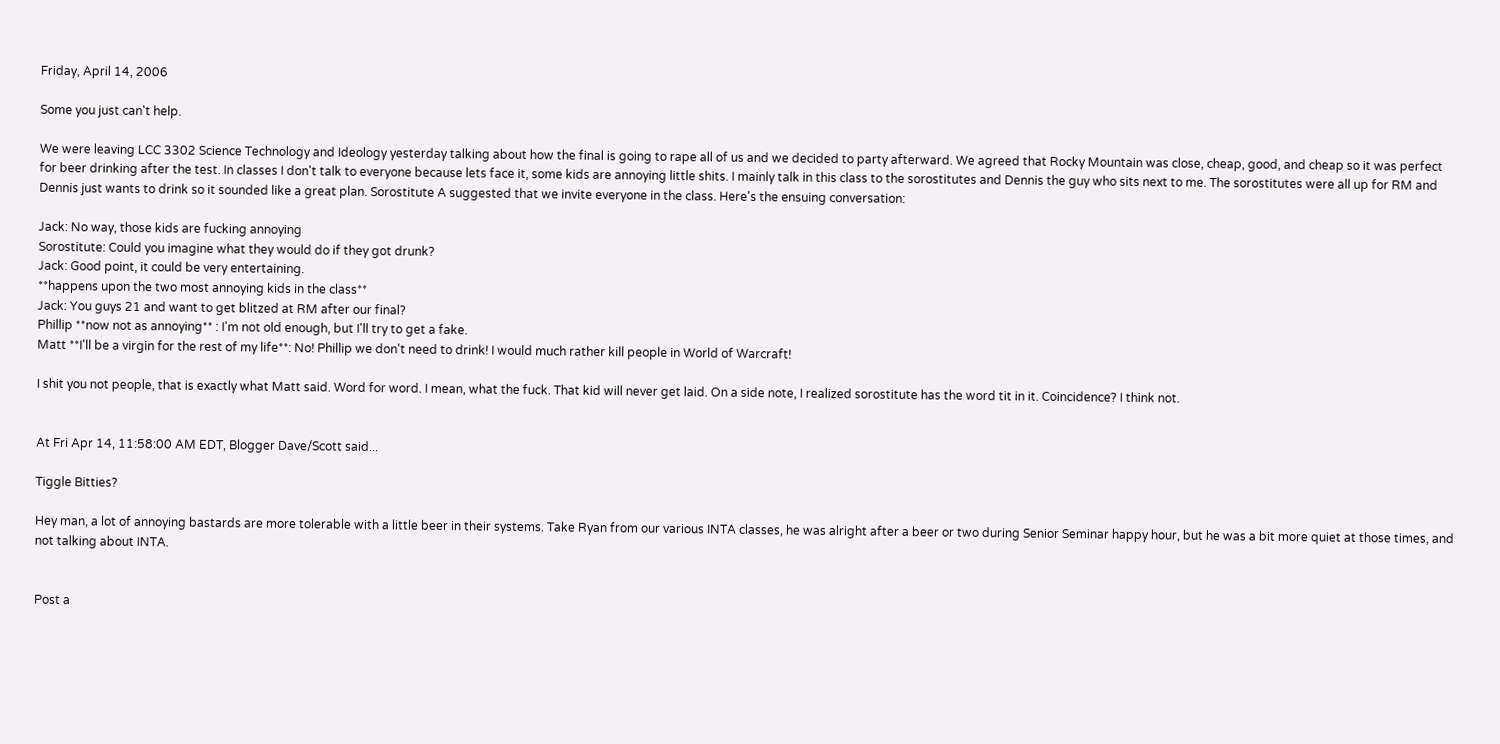Friday, April 14, 2006

Some you just can't help.

We were leaving LCC 3302 Science Technology and Ideology yesterday talking about how the final is going to rape all of us and we decided to party afterward. We agreed that Rocky Mountain was close, cheap, good, and cheap so it was perfect for beer drinking after the test. In classes I don't talk to everyone because lets face it, some kids are annoying little shits. I mainly talk in this class to the sorostitutes and Dennis the guy who sits next to me. The sorostitutes were all up for RM and Dennis just wants to drink so it sounded like a great plan. Sorostitute A suggested that we invite everyone in the class. Here's the ensuing conversation:

Jack: No way, those kids are fucking annoying
Sorostitute: Could you imagine what they would do if they got drunk?
Jack: Good point, it could be very entertaining.
**happens upon the two most annoying kids in the class**
Jack: You guys 21 and want to get blitzed at RM after our final?
Phillip **now not as annoying** : I'm not old enough, but I'll try to get a fake.
Matt **I'll be a virgin for the rest of my life**: No! Phillip we don't need to drink! I would much rather kill people in World of Warcraft!

I shit you not people, that is exactly what Matt said. Word for word. I mean, what the fuck. That kid will never get laid. On a side note, I realized sorostitute has the word tit in it. Coincidence? I think not.


At Fri Apr 14, 11:58:00 AM EDT, Blogger Dave/Scott said...

Tiggle Bitties?

Hey man, a lot of annoying bastards are more tolerable with a little beer in their systems. Take Ryan from our various INTA classes, he was alright after a beer or two during Senior Seminar happy hour, but he was a bit more quiet at those times, and not talking about INTA.


Post a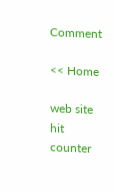Comment

<< Home

web site hit counter